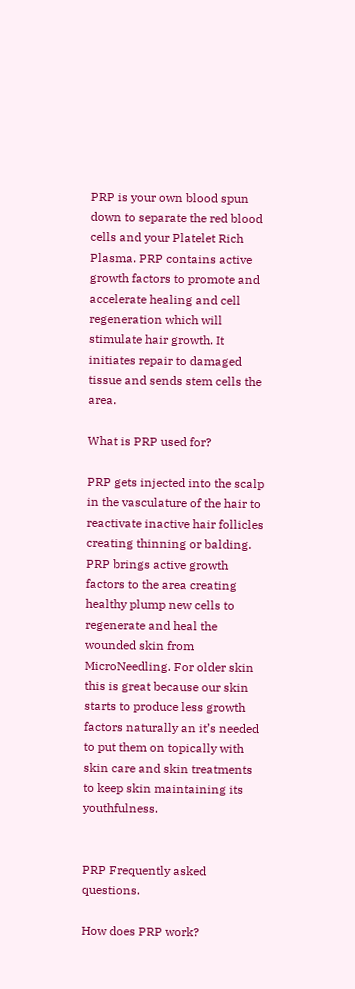PRP is your own blood spun down to separate the red blood cells and your Platelet Rich Plasma. PRP contains active growth factors to promote and accelerate healing and cell regeneration which will stimulate hair growth. It initiates repair to damaged tissue and sends stem cells the area.

What is PRP used for?

PRP gets injected into the scalp in the vasculature of the hair to reactivate inactive hair follicles creating thinning or balding. PRP brings active growth factors to the area creating healthy plump new cells to regenerate and heal the wounded skin from MicroNeedling. For older skin this is great because our skin starts to produce less growth factors naturally an it’s needed to put them on topically with skin care and skin treatments to keep skin maintaining its youthfulness.


PRP Frequently asked questions.

How does PRP work?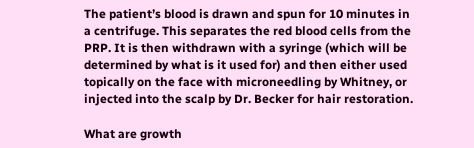The patient’s blood is drawn and spun for 10 minutes in a centrifuge. This separates the red blood cells from the PRP. It is then withdrawn with a syringe (which will be determined by what is it used for) and then either used topically on the face with microneedling by Whitney, or injected into the scalp by Dr. Becker for hair restoration.

What are growth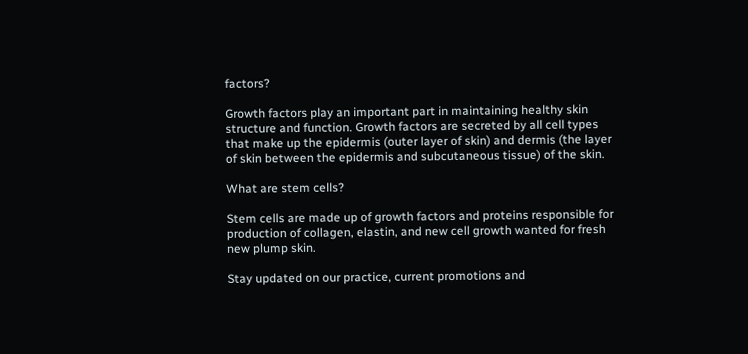factors?

Growth factors play an important part in maintaining healthy skin structure and function. Growth factors are secreted by all cell types that make up the epidermis (outer layer of skin) and dermis (the layer of skin between the epidermis and subcutaneous tissue) of the skin.

What are stem cells?

Stem cells are made up of growth factors and proteins responsible for production of collagen, elastin, and new cell growth wanted for fresh new plump skin.

Stay updated on our practice, current promotions and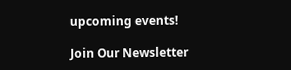upcoming events!

Join Our Newsletter